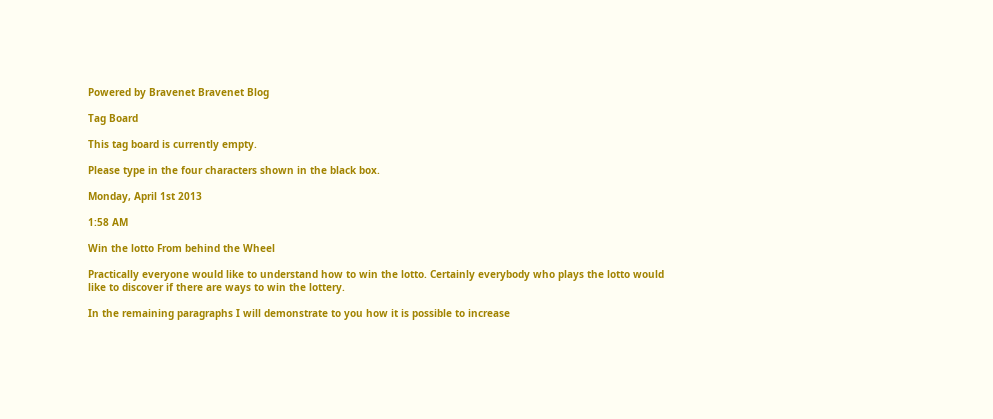Powered by Bravenet Bravenet Blog

Tag Board

This tag board is currently empty.

Please type in the four characters shown in the black box.

Monday, April 1st 2013

1:58 AM

Win the lotto From behind the Wheel

Practically everyone would like to understand how to win the lotto. Certainly everybody who plays the lotto would like to discover if there are ways to win the lottery.

In the remaining paragraphs I will demonstrate to you how it is possible to increase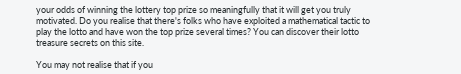your odds of winning the lottery top prize so meaningfully that it will get you truly motivated. Do you realise that there's folks who have exploited a mathematical tactic to play the lotto and have won the top prize several times? You can discover their lotto treasure secrets on this site.

You may not realise that if you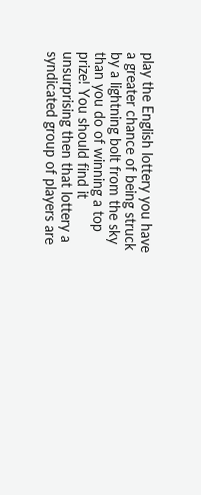play the English lottery you have a greater chance of being struck by a lightning bolt from the sky than you do of winning a top prize! You should find it unsurprising then that lottery a syndicated group of players are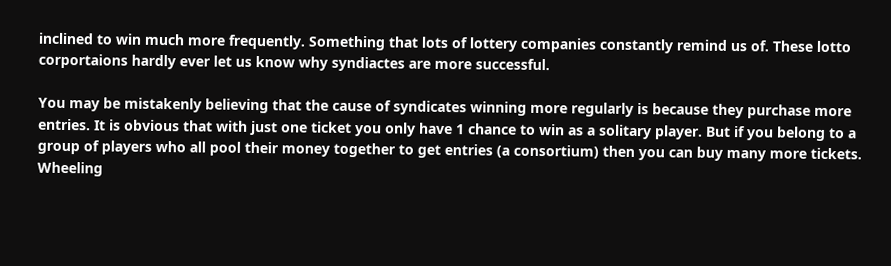inclined to win much more frequently. Something that lots of lottery companies constantly remind us of. These lotto corportaions hardly ever let us know why syndiactes are more successful.

You may be mistakenly believing that the cause of syndicates winning more regularly is because they purchase more entries. It is obvious that with just one ticket you only have 1 chance to win as a solitary player. But if you belong to a group of players who all pool their money together to get entries (a consortium) then you can buy many more tickets. Wheeling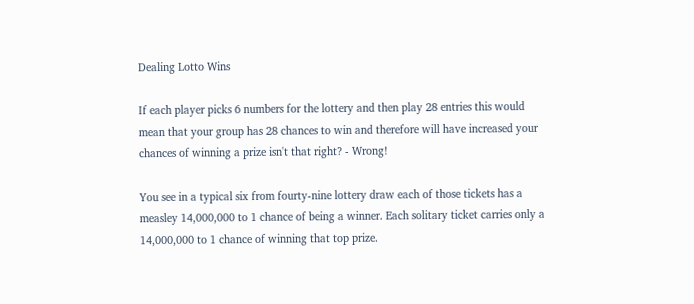Dealing Lotto Wins

If each player picks 6 numbers for the lottery and then play 28 entries this would mean that your group has 28 chances to win and therefore will have increased your chances of winning a prize isn't that right? - Wrong!

You see in a typical six from fourty-nine lottery draw each of those tickets has a measley 14,000,000 to 1 chance of being a winner. Each solitary ticket carries only a 14,000,000 to 1 chance of winning that top prize.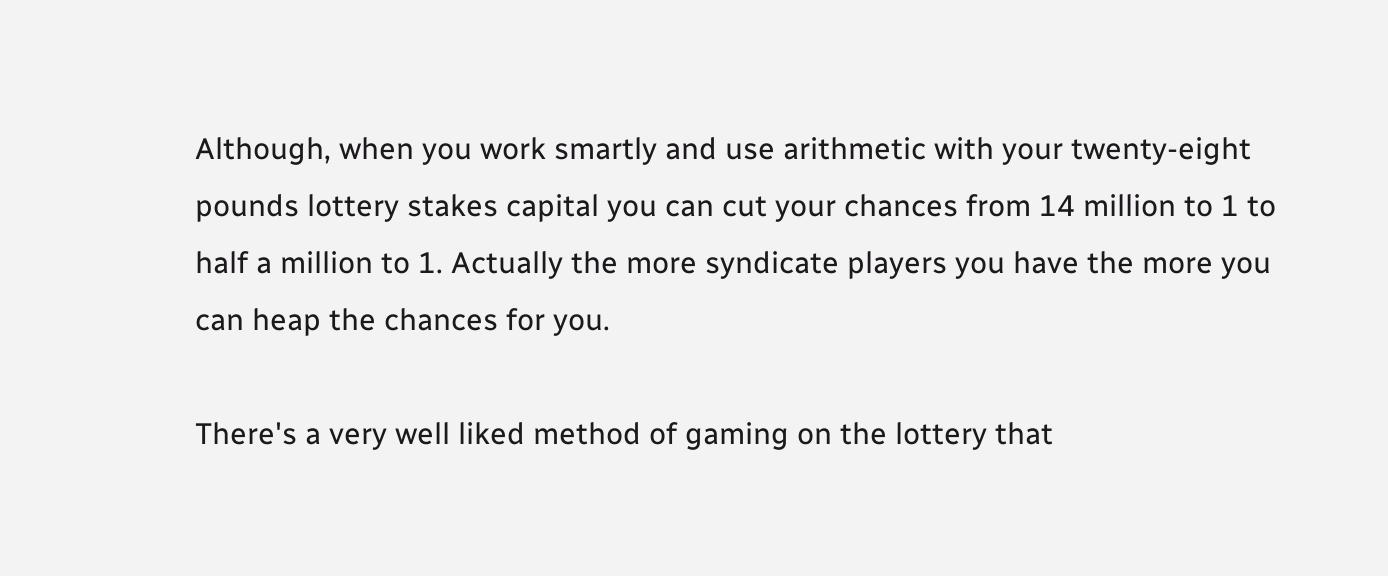Although, when you work smartly and use arithmetic with your twenty-eight pounds lottery stakes capital you can cut your chances from 14 million to 1 to half a million to 1. Actually the more syndicate players you have the more you can heap the chances for you.

There's a very well liked method of gaming on the lottery that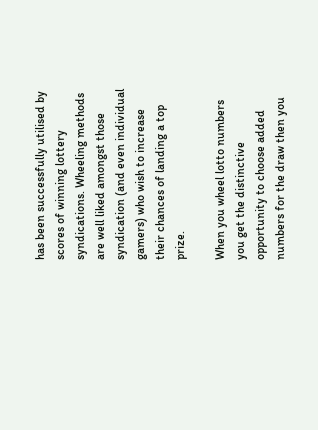has been successfully utilised by scores of winning lottery syndications. Wheeling methods are well liked amongst those syndication (and even individual gamers) who wish to increase their chances of landing a top prize.

When you wheel lotto numbers you get the distinctive opportunity to choose added numbers for the draw then you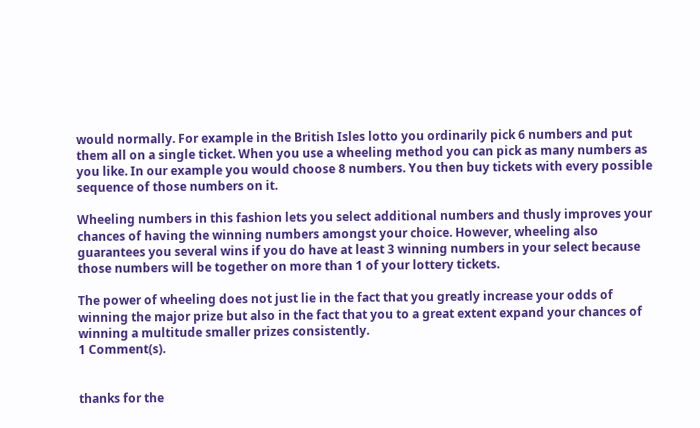would normally. For example in the British Isles lotto you ordinarily pick 6 numbers and put them all on a single ticket. When you use a wheeling method you can pick as many numbers as you like. In our example you would choose 8 numbers. You then buy tickets with every possible sequence of those numbers on it.

Wheeling numbers in this fashion lets you select additional numbers and thusly improves your chances of having the winning numbers amongst your choice. However, wheeling also guarantees you several wins if you do have at least 3 winning numbers in your select because those numbers will be together on more than 1 of your lottery tickets.

The power of wheeling does not just lie in the fact that you greatly increase your odds of winning the major prize but also in the fact that you to a great extent expand your chances of winning a multitude smaller prizes consistently.
1 Comment(s).


thanks for the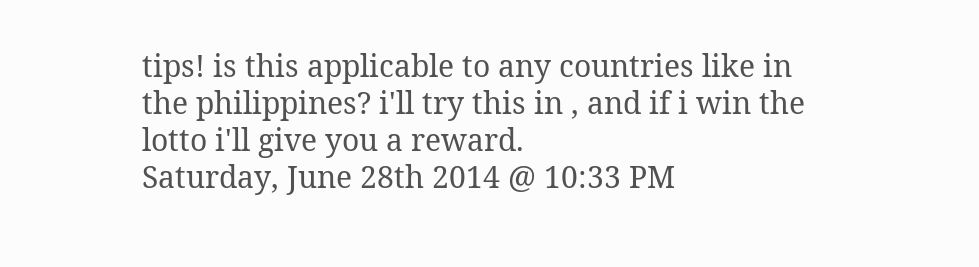tips! is this applicable to any countries like in the philippines? i'll try this in , and if i win the lotto i'll give you a reward.
Saturday, June 28th 2014 @ 10:33 PM